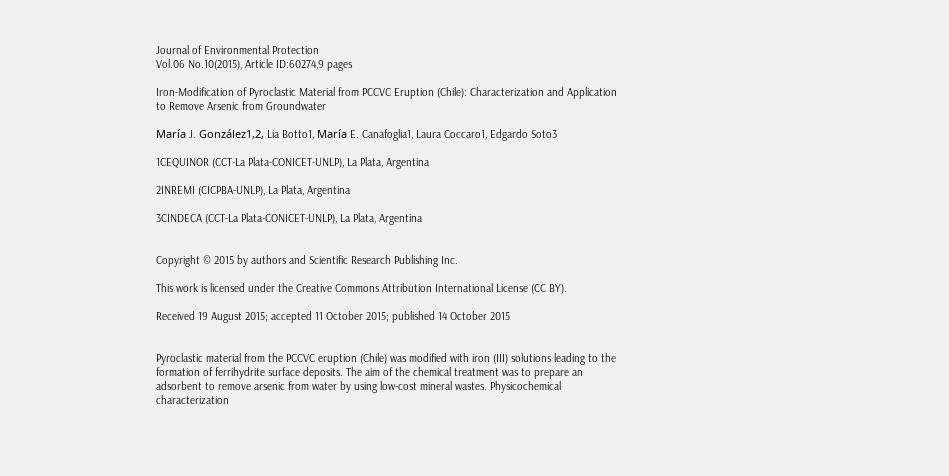Journal of Environmental Protection
Vol.06 No.10(2015), Article ID:60274,9 pages

Iron-Modification of Pyroclastic Material from PCCVC Eruption (Chile): Characterization and Application to Remove Arsenic from Groundwater

María J. González1,2, Lia Botto1, María E. Canafoglia1, Laura Coccaro1, Edgardo Soto3

1CEQUINOR (CCT-La Plata-CONICET-UNLP), La Plata, Argentina

2INREMI (CICPBA-UNLP), La Plata, Argentina

3CINDECA (CCT-La Plata-CONICET-UNLP), La Plata, Argentina


Copyright © 2015 by authors and Scientific Research Publishing Inc.

This work is licensed under the Creative Commons Attribution International License (CC BY).

Received 19 August 2015; accepted 11 October 2015; published 14 October 2015


Pyroclastic material from the PCCVC eruption (Chile) was modified with iron (III) solutions leading to the formation of ferrihydrite surface deposits. The aim of the chemical treatment was to prepare an adsorbent to remove arsenic from water by using low-cost mineral wastes. Physicochemical characterization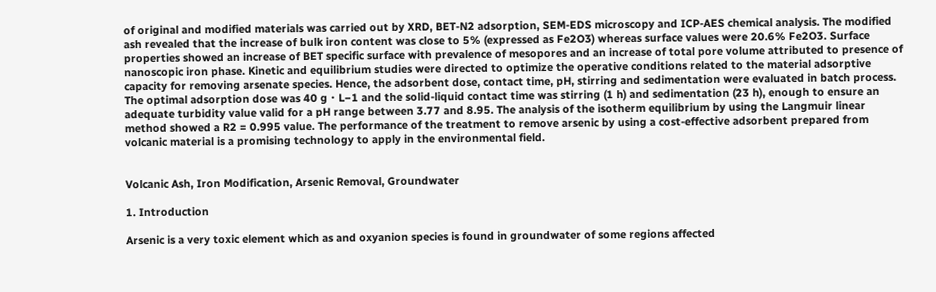of original and modified materials was carried out by XRD, BET-N2 adsorption, SEM-EDS microscopy and ICP-AES chemical analysis. The modified ash revealed that the increase of bulk iron content was close to 5% (expressed as Fe2O3) whereas surface values were 20.6% Fe2O3. Surface properties showed an increase of BET specific surface with prevalence of mesopores and an increase of total pore volume attributed to presence of nanoscopic iron phase. Kinetic and equilibrium studies were directed to optimize the operative conditions related to the material adsorptive capacity for removing arsenate species. Hence, the adsorbent dose, contact time, pH, stirring and sedimentation were evaluated in batch process. The optimal adsorption dose was 40 g・L−1 and the solid-liquid contact time was stirring (1 h) and sedimentation (23 h), enough to ensure an adequate turbidity value valid for a pH range between 3.77 and 8.95. The analysis of the isotherm equilibrium by using the Langmuir linear method showed a R2 = 0.995 value. The performance of the treatment to remove arsenic by using a cost-effective adsorbent prepared from volcanic material is a promising technology to apply in the environmental field.


Volcanic Ash, Iron Modification, Arsenic Removal, Groundwater

1. Introduction

Arsenic is a very toxic element which as and oxyanion species is found in groundwater of some regions affected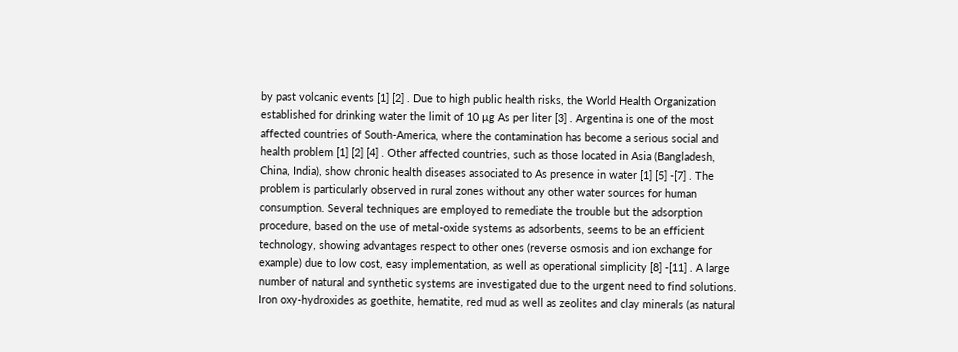by past volcanic events [1] [2] . Due to high public health risks, the World Health Organization established for drinking water the limit of 10 µg As per liter [3] . Argentina is one of the most affected countries of South-America, where the contamination has become a serious social and health problem [1] [2] [4] . Other affected countries, such as those located in Asia (Bangladesh, China, India), show chronic health diseases associated to As presence in water [1] [5] -[7] . The problem is particularly observed in rural zones without any other water sources for human consumption. Several techniques are employed to remediate the trouble but the adsorption procedure, based on the use of metal-oxide systems as adsorbents, seems to be an efficient technology, showing advantages respect to other ones (reverse osmosis and ion exchange for example) due to low cost, easy implementation, as well as operational simplicity [8] -[11] . A large number of natural and synthetic systems are investigated due to the urgent need to find solutions. Iron oxy-hydroxides as goethite, hematite, red mud as well as zeolites and clay minerals (as natural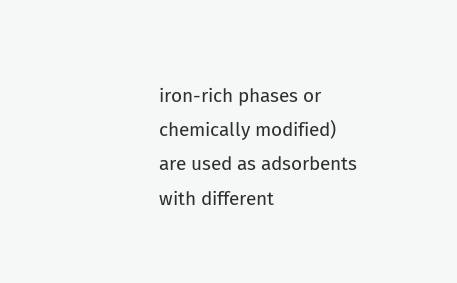iron-rich phases or chemically modified) are used as adsorbents with different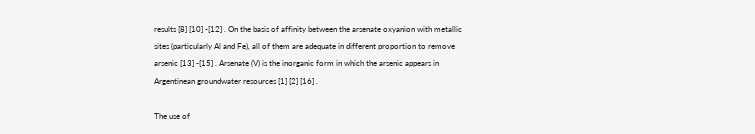results [8] [10] -[12] . On the basis of affinity between the arsenate oxyanion with metallic sites (particularly Al and Fe), all of them are adequate in different proportion to remove arsenic [13] -[15] . Arsenate (V) is the inorganic form in which the arsenic appears in Argentinean groundwater resources [1] [2] [16] .

The use of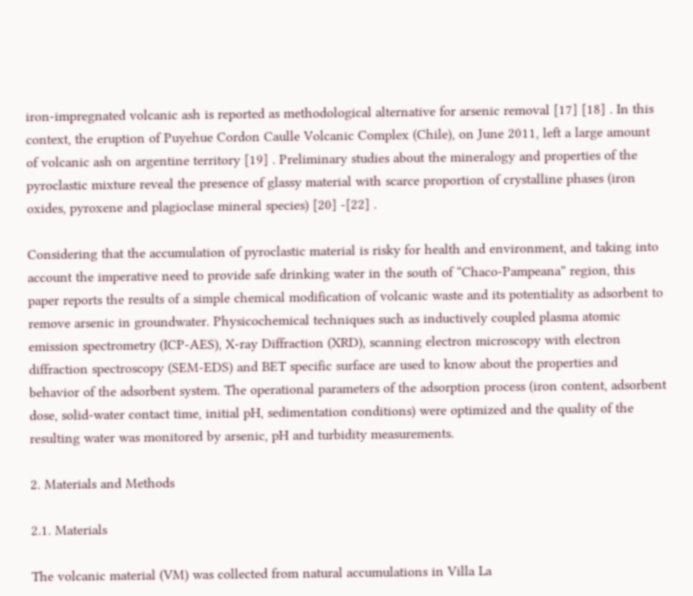iron-impregnated volcanic ash is reported as methodological alternative for arsenic removal [17] [18] . In this context, the eruption of Puyehue Cordon Caulle Volcanic Complex (Chile), on June 2011, left a large amount of volcanic ash on argentine territory [19] . Preliminary studies about the mineralogy and properties of the pyroclastic mixture reveal the presence of glassy material with scarce proportion of crystalline phases (iron oxides, pyroxene and plagioclase mineral species) [20] -[22] .

Considering that the accumulation of pyroclastic material is risky for health and environment, and taking into account the imperative need to provide safe drinking water in the south of “Chaco-Pampeana” region, this paper reports the results of a simple chemical modification of volcanic waste and its potentiality as adsorbent to remove arsenic in groundwater. Physicochemical techniques such as inductively coupled plasma atomic emission spectrometry (ICP-AES), X-ray Diffraction (XRD), scanning electron microscopy with electron diffraction spectroscopy (SEM-EDS) and BET specific surface are used to know about the properties and behavior of the adsorbent system. The operational parameters of the adsorption process (iron content, adsorbent dose, solid-water contact time, initial pH, sedimentation conditions) were optimized and the quality of the resulting water was monitored by arsenic, pH and turbidity measurements.

2. Materials and Methods

2.1. Materials

The volcanic material (VM) was collected from natural accumulations in Villa La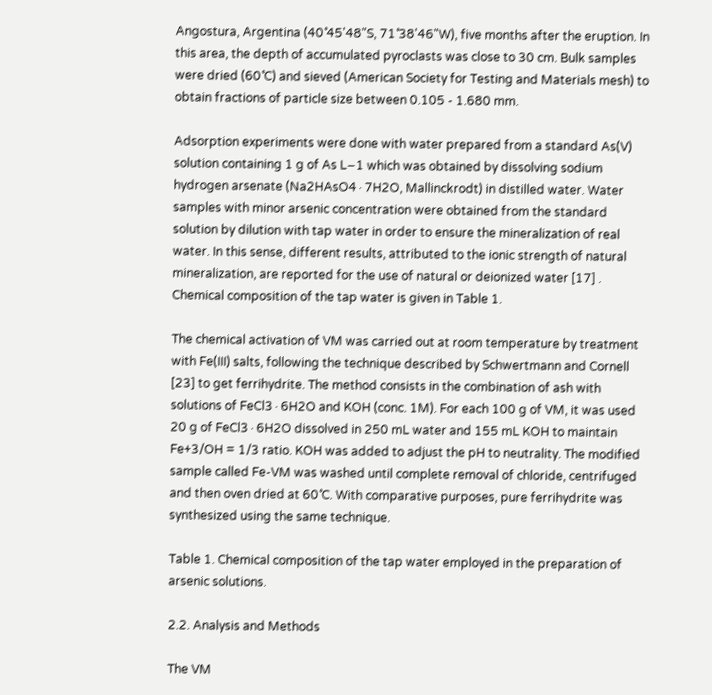Angostura, Argentina (40˚45'48"S, 71˚38'46"W), five months after the eruption. In this area, the depth of accumulated pyroclasts was close to 30 cm. Bulk samples were dried (60˚C) and sieved (American Society for Testing and Materials mesh) to obtain fractions of particle size between 0.105 - 1.680 mm.

Adsorption experiments were done with water prepared from a standard As(V) solution containing 1 g of As L−1 which was obtained by dissolving sodium hydrogen arsenate (Na2HAsO4∙7H2O, Mallinckrodt) in distilled water. Water samples with minor arsenic concentration were obtained from the standard solution by dilution with tap water in order to ensure the mineralization of real water. In this sense, different results, attributed to the ionic strength of natural mineralization, are reported for the use of natural or deionized water [17] . Chemical composition of the tap water is given in Table 1.

The chemical activation of VM was carried out at room temperature by treatment with Fe(III) salts, following the technique described by Schwertmann and Cornell [23] to get ferrihydrite. The method consists in the combination of ash with solutions of FeCl3∙6H2O and KOH (conc. 1M). For each 100 g of VM, it was used 20 g of FeCl3∙6H2O dissolved in 250 mL water and 155 mL KOH to maintain Fe+3/OH = 1/3 ratio. KOH was added to adjust the pH to neutrality. The modified sample called Fe-VM was washed until complete removal of chloride, centrifuged and then oven dried at 60˚C. With comparative purposes, pure ferrihydrite was synthesized using the same technique.

Table 1. Chemical composition of the tap water employed in the preparation of arsenic solutions.

2.2. Analysis and Methods

The VM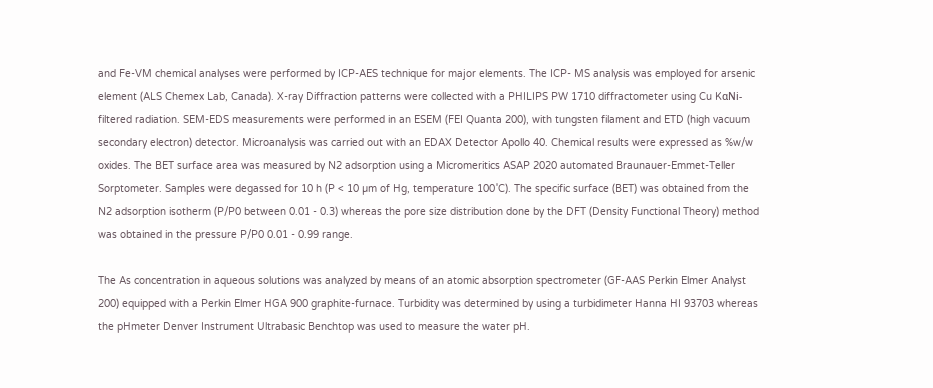and Fe-VM chemical analyses were performed by ICP-AES technique for major elements. The ICP- MS analysis was employed for arsenic element (ALS Chemex Lab, Canada). X-ray Diffraction patterns were collected with a PHILIPS PW 1710 diffractometer using Cu KαNi-filtered radiation. SEM-EDS measurements were performed in an ESEM (FEI Quanta 200), with tungsten filament and ETD (high vacuum secondary electron) detector. Microanalysis was carried out with an EDAX Detector Apollo 40. Chemical results were expressed as %w/w oxides. The BET surface area was measured by N2 adsorption using a Micromeritics ASAP 2020 automated Braunauer-Emmet-Teller Sorptometer. Samples were degassed for 10 h (P < 10 µm of Hg, temperature 100˚C). The specific surface (BET) was obtained from the N2 adsorption isotherm (P/P0 between 0.01 - 0.3) whereas the pore size distribution done by the DFT (Density Functional Theory) method was obtained in the pressure P/P0 0.01 - 0.99 range.

The As concentration in aqueous solutions was analyzed by means of an atomic absorption spectrometer (GF-AAS Perkin Elmer Analyst 200) equipped with a Perkin Elmer HGA 900 graphite-furnace. Turbidity was determined by using a turbidimeter Hanna HI 93703 whereas the pHmeter Denver Instrument Ultrabasic Benchtop was used to measure the water pH.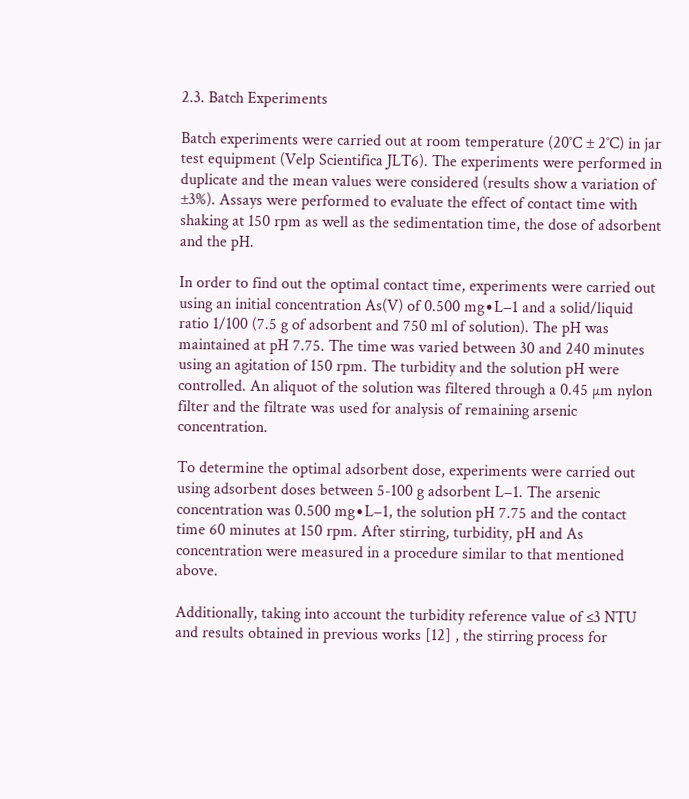2.3. Batch Experiments

Batch experiments were carried out at room temperature (20˚C ± 2˚C) in jar test equipment (Velp Scientifica JLT6). The experiments were performed in duplicate and the mean values were considered (results show a variation of ±3%). Assays were performed to evaluate the effect of contact time with shaking at 150 rpm as well as the sedimentation time, the dose of adsorbent and the pH.

In order to find out the optimal contact time, experiments were carried out using an initial concentration As(V) of 0.500 mg∙L−1 and a solid/liquid ratio 1/100 (7.5 g of adsorbent and 750 ml of solution). The pH was maintained at pH 7.75. The time was varied between 30 and 240 minutes using an agitation of 150 rpm. The turbidity and the solution pH were controlled. An aliquot of the solution was filtered through a 0.45 µm nylon filter and the filtrate was used for analysis of remaining arsenic concentration.

To determine the optimal adsorbent dose, experiments were carried out using adsorbent doses between 5-100 g adsorbent L−1. The arsenic concentration was 0.500 mg∙L−1, the solution pH 7.75 and the contact time 60 minutes at 150 rpm. After stirring, turbidity, pH and As concentration were measured in a procedure similar to that mentioned above.

Additionally, taking into account the turbidity reference value of ≤3 NTU and results obtained in previous works [12] , the stirring process for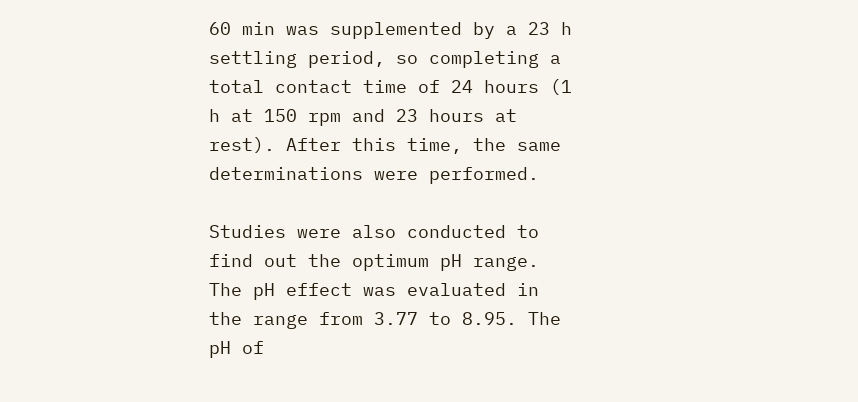60 min was supplemented by a 23 h settling period, so completing a total contact time of 24 hours (1 h at 150 rpm and 23 hours at rest). After this time, the same determinations were performed.

Studies were also conducted to find out the optimum pH range. The pH effect was evaluated in the range from 3.77 to 8.95. The pH of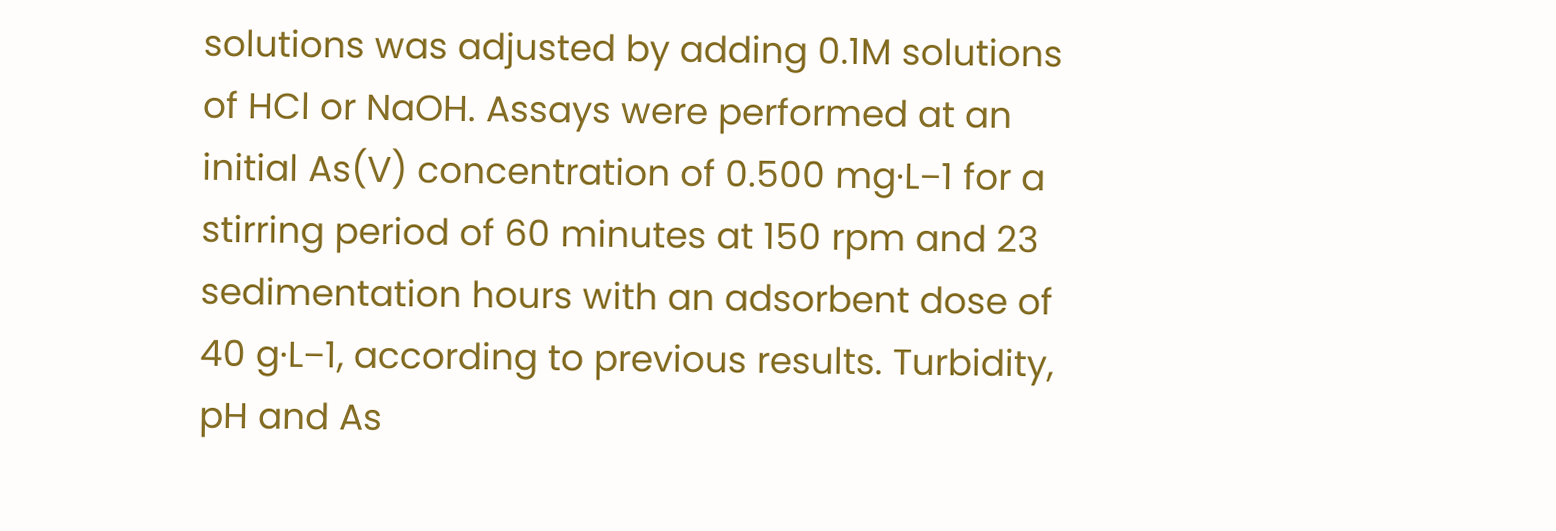solutions was adjusted by adding 0.1M solutions of HCl or NaOH. Assays were performed at an initial As(V) concentration of 0.500 mg∙L−1 for a stirring period of 60 minutes at 150 rpm and 23 sedimentation hours with an adsorbent dose of 40 g∙L−1, according to previous results. Turbidity, pH and As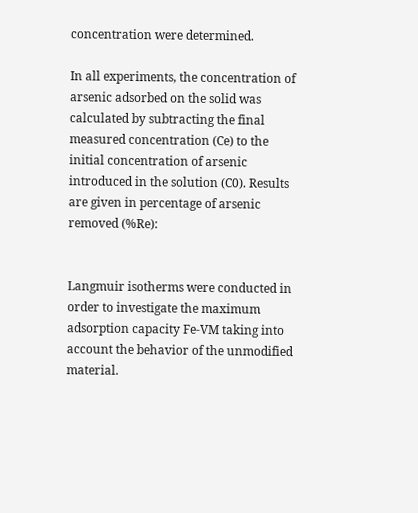concentration were determined.

In all experiments, the concentration of arsenic adsorbed on the solid was calculated by subtracting the final measured concentration (Ce) to the initial concentration of arsenic introduced in the solution (C0). Results are given in percentage of arsenic removed (%Re):


Langmuir isotherms were conducted in order to investigate the maximum adsorption capacity Fe-VM taking into account the behavior of the unmodified material.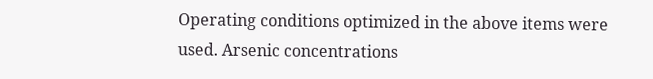Operating conditions optimized in the above items were used. Arsenic concentrations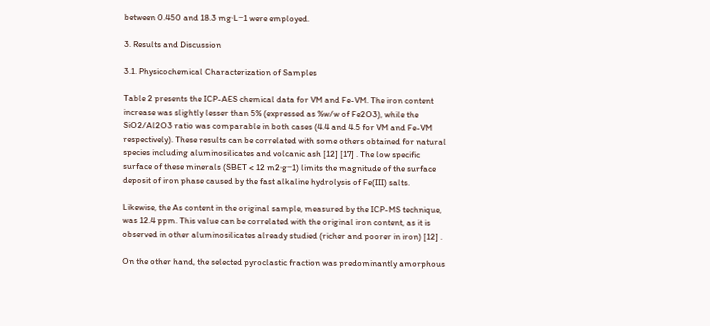between 0.450 and 18.3 mg∙L−1 were employed.

3. Results and Discussion

3.1. Physicochemical Characterization of Samples

Table 2 presents the ICP-AES chemical data for VM and Fe-VM. The iron content increase was slightly lesser than 5% (expressed as %w/w of Fe2O3), while the SiO2/Al2O3 ratio was comparable in both cases (4.4 and 4.5 for VM and Fe-VM respectively). These results can be correlated with some others obtained for natural species including aluminosilicates and volcanic ash [12] [17] . The low specific surface of these minerals (SBET < 12 m2∙g−1) limits the magnitude of the surface deposit of iron phase caused by the fast alkaline hydrolysis of Fe(III) salts.

Likewise, the As content in the original sample, measured by the ICP-MS technique, was 12.4 ppm. This value can be correlated with the original iron content, as it is observed in other aluminosilicates already studied (richer and poorer in iron) [12] .

On the other hand, the selected pyroclastic fraction was predominantly amorphous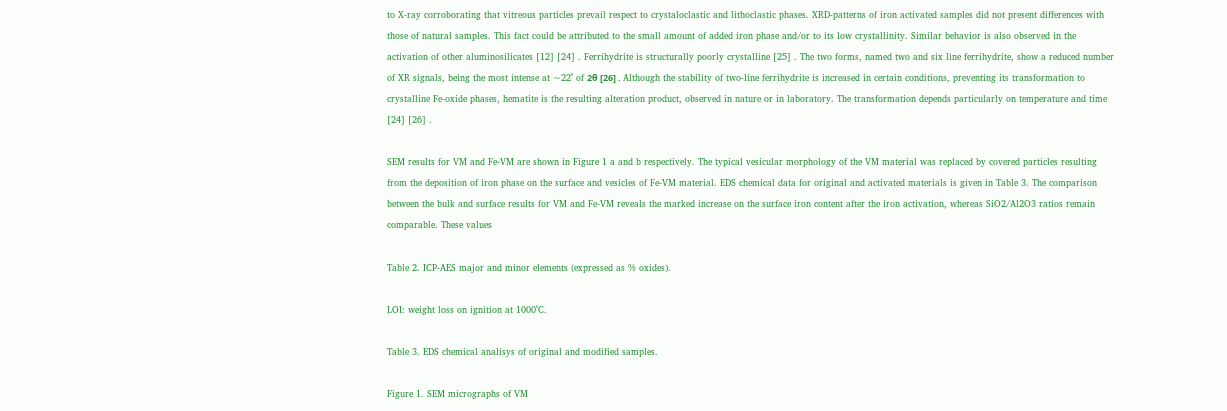to X-ray corroborating that vitreous particles prevail respect to crystaloclastic and lithoclastic phases. XRD-patterns of iron activated samples did not present differences with those of natural samples. This fact could be attributed to the small amount of added iron phase and/or to its low crystallinity. Similar behavior is also observed in the activation of other aluminosilicates [12] [24] . Ferrihydrite is structurally poorly crystalline [25] . The two forms, named two and six line ferrihydrite, show a reduced number of XR signals, being the most intense at ~22˚ of 2θ [26] . Although the stability of two-line ferrihydrite is increased in certain conditions, preventing its transformation to crystalline Fe-oxide phases, hematite is the resulting alteration product, observed in nature or in laboratory. The transformation depends particularly on temperature and time [24] [26] .

SEM results for VM and Fe-VM are shown in Figure 1 a and b respectively. The typical vesicular morphology of the VM material was replaced by covered particles resulting from the deposition of iron phase on the surface and vesicles of Fe-VM material. EDS chemical data for original and activated materials is given in Table 3. The comparison between the bulk and surface results for VM and Fe-VM reveals the marked increase on the surface iron content after the iron activation, whereas SiO2/Al2O3 ratios remain comparable. These values

Table 2. ICP-AES major and minor elements (expressed as % oxides).

LOI: weight loss on ignition at 1000˚C.

Table 3. EDS chemical analisys of original and modified samples.

Figure 1. SEM micrographs of VM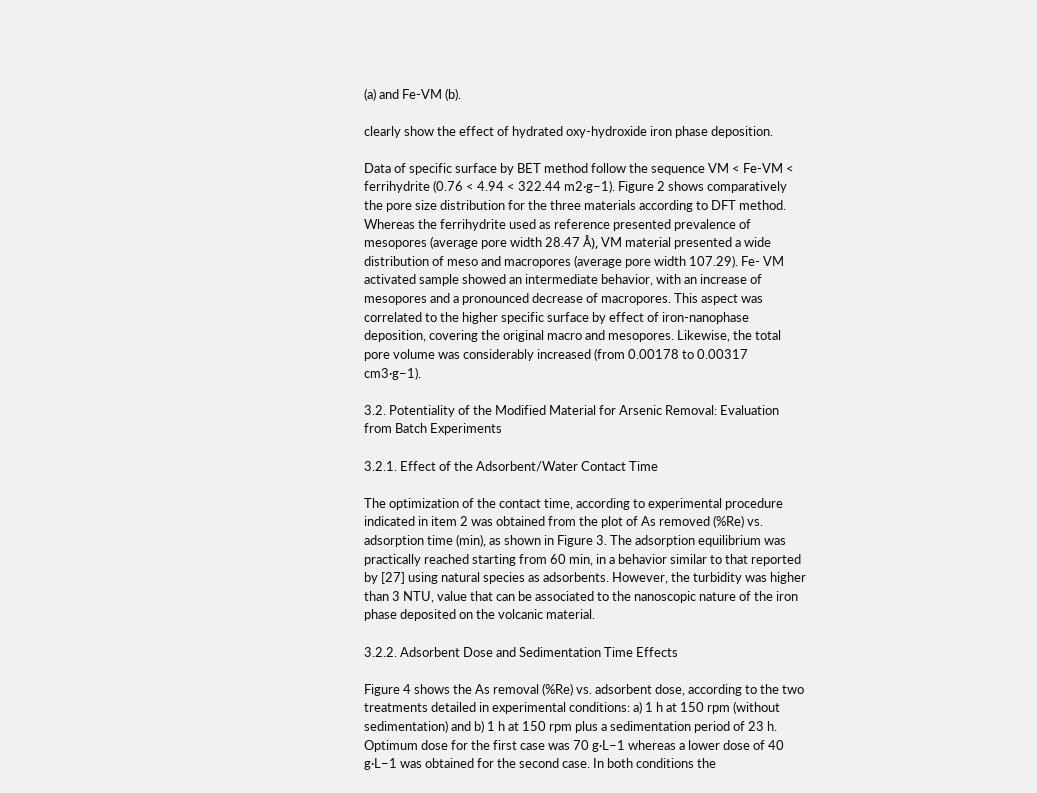(a) and Fe-VM (b).

clearly show the effect of hydrated oxy-hydroxide iron phase deposition.

Data of specific surface by BET method follow the sequence VM < Fe-VM < ferrihydrite (0.76 < 4.94 < 322.44 m2∙g−1). Figure 2 shows comparatively the pore size distribution for the three materials according to DFT method. Whereas the ferrihydrite used as reference presented prevalence of mesopores (average pore width 28.47 Å), VM material presented a wide distribution of meso and macropores (average pore width 107.29). Fe- VM activated sample showed an intermediate behavior, with an increase of mesopores and a pronounced decrease of macropores. This aspect was correlated to the higher specific surface by effect of iron-nanophase deposition, covering the original macro and mesopores. Likewise, the total pore volume was considerably increased (from 0.00178 to 0.00317 cm3∙g−1).

3.2. Potentiality of the Modified Material for Arsenic Removal: Evaluation from Batch Experiments

3.2.1. Effect of the Adsorbent/Water Contact Time

The optimization of the contact time, according to experimental procedure indicated in item 2 was obtained from the plot of As removed (%Re) vs. adsorption time (min), as shown in Figure 3. The adsorption equilibrium was practically reached starting from 60 min, in a behavior similar to that reported by [27] using natural species as adsorbents. However, the turbidity was higher than 3 NTU, value that can be associated to the nanoscopic nature of the iron phase deposited on the volcanic material.

3.2.2. Adsorbent Dose and Sedimentation Time Effects

Figure 4 shows the As removal (%Re) vs. adsorbent dose, according to the two treatments detailed in experimental conditions: a) 1 h at 150 rpm (without sedimentation) and b) 1 h at 150 rpm plus a sedimentation period of 23 h. Optimum dose for the first case was 70 g∙L−1 whereas a lower dose of 40 g∙L−1 was obtained for the second case. In both conditions the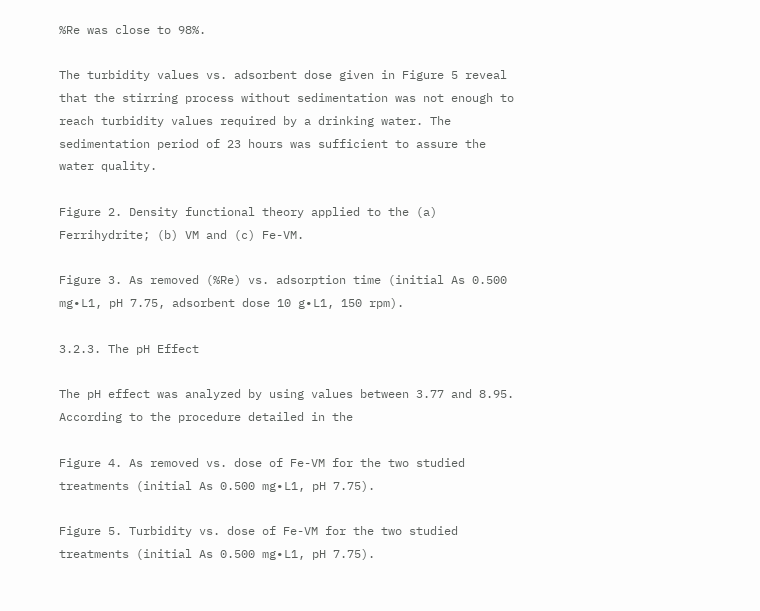%Re was close to 98%.

The turbidity values vs. adsorbent dose given in Figure 5 reveal that the stirring process without sedimentation was not enough to reach turbidity values required by a drinking water. The sedimentation period of 23 hours was sufficient to assure the water quality.

Figure 2. Density functional theory applied to the (a) Ferrihydrite; (b) VM and (c) Fe-VM.

Figure 3. As removed (%Re) vs. adsorption time (initial As 0.500 mg∙L1, pH 7.75, adsorbent dose 10 g∙L1, 150 rpm).

3.2.3. The pH Effect

The pH effect was analyzed by using values between 3.77 and 8.95. According to the procedure detailed in the

Figure 4. As removed vs. dose of Fe-VM for the two studied treatments (initial As 0.500 mg∙L1, pH 7.75).

Figure 5. Turbidity vs. dose of Fe-VM for the two studied treatments (initial As 0.500 mg∙L1, pH 7.75).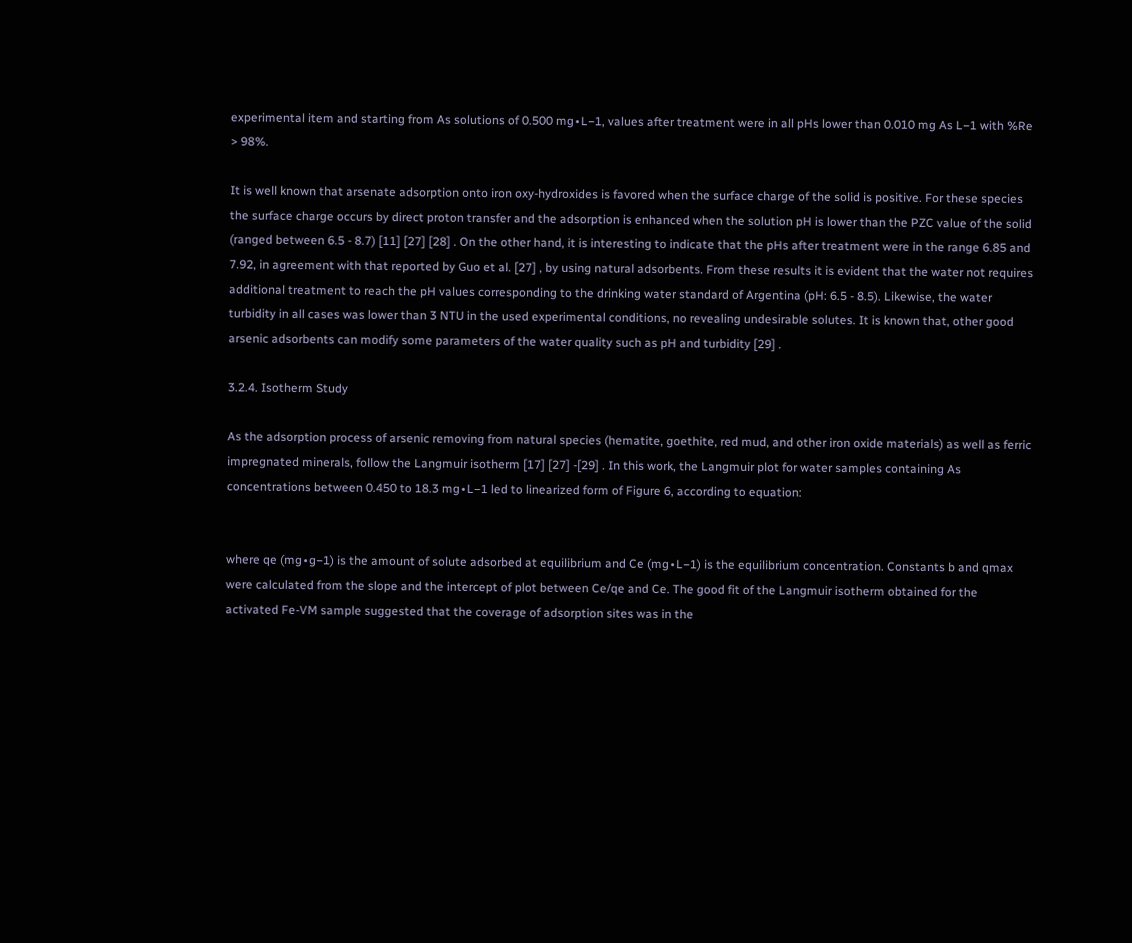experimental item and starting from As solutions of 0.500 mg∙L−1, values after treatment were in all pHs lower than 0.010 mg As L−1 with %Re > 98%.

It is well known that arsenate adsorption onto iron oxy-hydroxides is favored when the surface charge of the solid is positive. For these species the surface charge occurs by direct proton transfer and the adsorption is enhanced when the solution pH is lower than the PZC value of the solid (ranged between 6.5 - 8.7) [11] [27] [28] . On the other hand, it is interesting to indicate that the pHs after treatment were in the range 6.85 and 7.92, in agreement with that reported by Guo et al. [27] , by using natural adsorbents. From these results it is evident that the water not requires additional treatment to reach the pH values corresponding to the drinking water standard of Argentina (pH: 6.5 - 8.5). Likewise, the water turbidity in all cases was lower than 3 NTU in the used experimental conditions, no revealing undesirable solutes. It is known that, other good arsenic adsorbents can modify some parameters of the water quality such as pH and turbidity [29] .

3.2.4. Isotherm Study

As the adsorption process of arsenic removing from natural species (hematite, goethite, red mud, and other iron oxide materials) as well as ferric impregnated minerals, follow the Langmuir isotherm [17] [27] -[29] . In this work, the Langmuir plot for water samples containing As concentrations between 0.450 to 18.3 mg∙L−1 led to linearized form of Figure 6, according to equation:


where qe (mg∙g−1) is the amount of solute adsorbed at equilibrium and Ce (mg∙L−1) is the equilibrium concentration. Constants b and qmax were calculated from the slope and the intercept of plot between Ce/qe and Ce. The good fit of the Langmuir isotherm obtained for the activated Fe-VM sample suggested that the coverage of adsorption sites was in the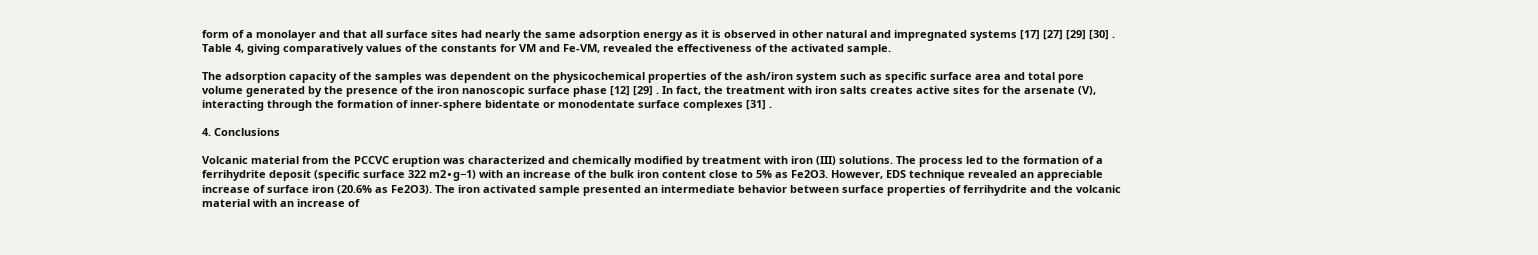form of a monolayer and that all surface sites had nearly the same adsorption energy as it is observed in other natural and impregnated systems [17] [27] [29] [30] . Table 4, giving comparatively values of the constants for VM and Fe-VM, revealed the effectiveness of the activated sample.

The adsorption capacity of the samples was dependent on the physicochemical properties of the ash/iron system such as specific surface area and total pore volume generated by the presence of the iron nanoscopic surface phase [12] [29] . In fact, the treatment with iron salts creates active sites for the arsenate (V), interacting through the formation of inner-sphere bidentate or monodentate surface complexes [31] .

4. Conclusions

Volcanic material from the PCCVC eruption was characterized and chemically modified by treatment with iron (III) solutions. The process led to the formation of a ferrihydrite deposit (specific surface 322 m2∙g−1) with an increase of the bulk iron content close to 5% as Fe2O3. However, EDS technique revealed an appreciable increase of surface iron (20.6% as Fe2O3). The iron activated sample presented an intermediate behavior between surface properties of ferrihydrite and the volcanic material with an increase of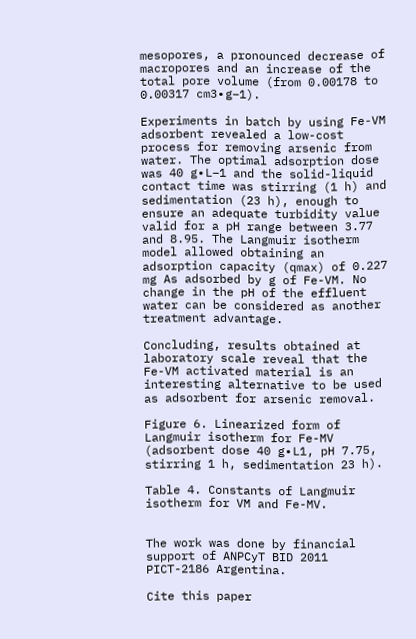mesopores, a pronounced decrease of macropores and an increase of the total pore volume (from 0.00178 to 0.00317 cm3∙g−1).

Experiments in batch by using Fe-VM adsorbent revealed a low-cost process for removing arsenic from water. The optimal adsorption dose was 40 g∙L−1 and the solid-liquid contact time was stirring (1 h) and sedimentation (23 h), enough to ensure an adequate turbidity value valid for a pH range between 3.77 and 8.95. The Langmuir isotherm model allowed obtaining an adsorption capacity (qmax) of 0.227 mg As adsorbed by g of Fe-VM. No change in the pH of the effluent water can be considered as another treatment advantage.

Concluding, results obtained at laboratory scale reveal that the Fe-VM activated material is an interesting alternative to be used as adsorbent for arsenic removal.

Figure 6. Linearized form of Langmuir isotherm for Fe-MV (adsorbent dose 40 g∙L1, pH 7.75, stirring 1 h, sedimentation 23 h).

Table 4. Constants of Langmuir isotherm for VM and Fe-MV.


The work was done by financial support of ANPCyT BID 2011 PICT-2186 Argentina.

Cite this paper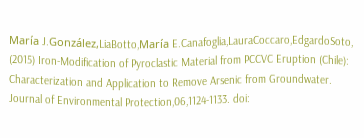María J.González,LiaBotto,María E.Canafoglia,LauraCoccaro,EdgardoSoto, (2015) Iron-Modification of Pyroclastic Material from PCCVC Eruption (Chile): Characterization and Application to Remove Arsenic from Groundwater. Journal of Environmental Protection,06,1124-1133. doi: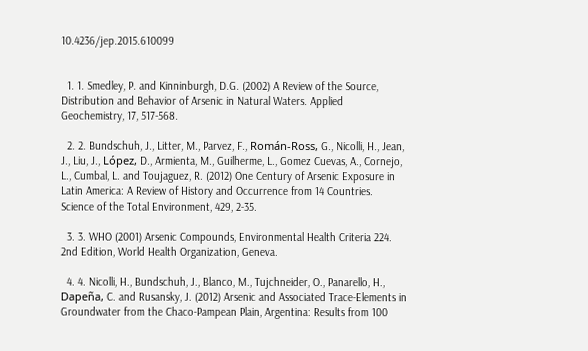10.4236/jep.2015.610099


  1. 1. Smedley, P. and Kinninburgh, D.G. (2002) A Review of the Source, Distribution and Behavior of Arsenic in Natural Waters. Applied Geochemistry, 17, 517-568.

  2. 2. Bundschuh, J., Litter, M., Parvez, F., Román-Ross, G., Nicolli, H., Jean, J., Liu, J., López, D., Armienta, M., Guilherme, L., Gomez Cuevas, A., Cornejo, L., Cumbal, L. and Toujaguez, R. (2012) One Century of Arsenic Exposure in Latin America: A Review of History and Occurrence from 14 Countries. Science of the Total Environment, 429, 2-35.

  3. 3. WHO (2001) Arsenic Compounds, Environmental Health Criteria 224. 2nd Edition, World Health Organization, Geneva.

  4. 4. Nicolli, H., Bundschuh, J., Blanco, M., Tujchneider, O., Panarello, H., Dapeña, C. and Rusansky, J. (2012) Arsenic and Associated Trace-Elements in Groundwater from the Chaco-Pampean Plain, Argentina: Results from 100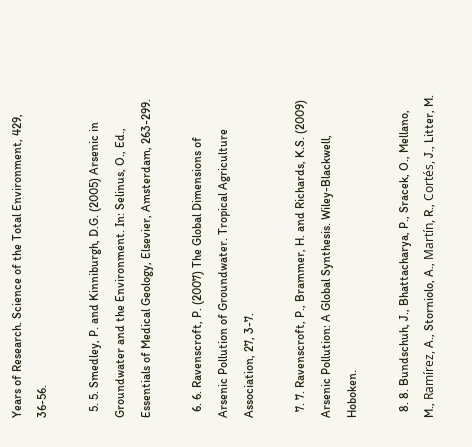Years of Research. Science of the Total Environment, 429, 36-56.

  5. 5. Smedley, P. and Kinniburgh, D.G. (2005) Arsenic in Groundwater and the Environment. In: Selinus, O., Ed., Essentials of Medical Geology, Elsevier, Amsterdam, 263-299.

  6. 6. Ravenscroft, P. (2007) The Global Dimensions of Arsenic Pollution of Groundwater. Tropical Agriculture Association, 27, 3-7.

  7. 7. Ravenscroft, P., Brammer, H. and Richards, K.S. (2009) Arsenic Pollution: A Global Synthesis. Wiley-Blackwell, Hoboken.

  8. 8. Bundschuh, J., Bhattacharya, P., Sracek, O., Mellano, M., Ramírez, A., Storniolo, A., Martín, R., Cortés, J., Litter, M.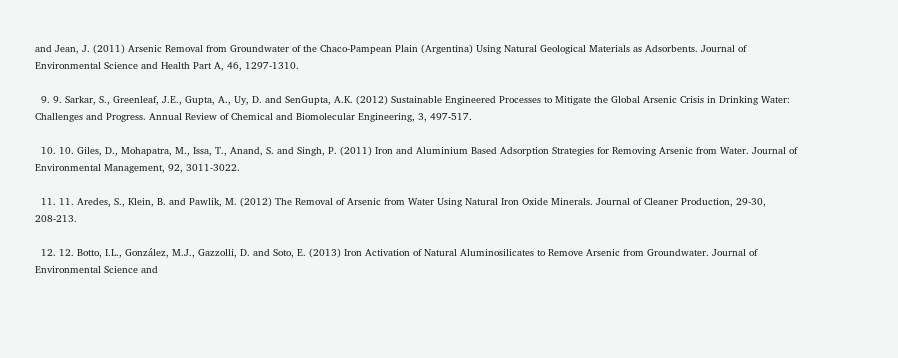and Jean, J. (2011) Arsenic Removal from Groundwater of the Chaco-Pampean Plain (Argentina) Using Natural Geological Materials as Adsorbents. Journal of Environmental Science and Health Part A, 46, 1297-1310.

  9. 9. Sarkar, S., Greenleaf, J.E., Gupta, A., Uy, D. and SenGupta, A.K. (2012) Sustainable Engineered Processes to Mitigate the Global Arsenic Crisis in Drinking Water: Challenges and Progress. Annual Review of Chemical and Biomolecular Engineering, 3, 497-517.

  10. 10. Giles, D., Mohapatra, M., Issa, T., Anand, S. and Singh, P. (2011) Iron and Aluminium Based Adsorption Strategies for Removing Arsenic from Water. Journal of Environmental Management, 92, 3011-3022.

  11. 11. Aredes, S., Klein, B. and Pawlik, M. (2012) The Removal of Arsenic from Water Using Natural Iron Oxide Minerals. Journal of Cleaner Production, 29-30, 208-213.

  12. 12. Botto, I.L., González, M.J., Gazzolli, D. and Soto, E. (2013) Iron Activation of Natural Aluminosilicates to Remove Arsenic from Groundwater. Journal of Environmental Science and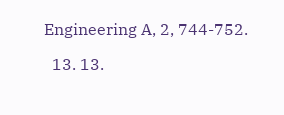Engineering A, 2, 744-752.

  13. 13.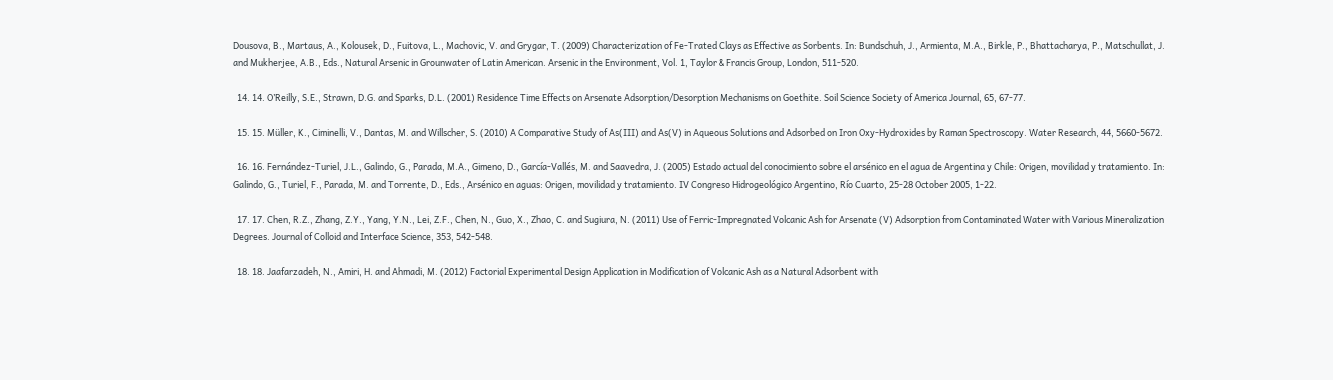Dousova, B., Martaus, A., Kolousek, D., Fuitova, L., Machovic, V. and Grygar, T. (2009) Characterization of Fe-Trated Clays as Effective as Sorbents. In: Bundschuh, J., Armienta, M.A., Birkle, P., Bhattacharya, P., Matschullat, J. and Mukherjee, A.B., Eds., Natural Arsenic in Grounwater of Latin American. Arsenic in the Environment, Vol. 1, Taylor & Francis Group, London, 511-520.

  14. 14. O’Reilly, S.E., Strawn, D.G. and Sparks, D.L. (2001) Residence Time Effects on Arsenate Adsorption/Desorption Mechanisms on Goethite. Soil Science Society of America Journal, 65, 67-77.

  15. 15. Müller, K., Ciminelli, V., Dantas, M. and Willscher, S. (2010) A Comparative Study of As(III) and As(V) in Aqueous Solutions and Adsorbed on Iron Oxy-Hydroxides by Raman Spectroscopy. Water Research, 44, 5660-5672.

  16. 16. Fernández-Turiel, J.L., Galindo, G., Parada, M.A., Gimeno, D., García-Vallés, M. and Saavedra, J. (2005) Estado actual del conocimiento sobre el arsénico en el agua de Argentina y Chile: Origen, movilidad y tratamiento. In: Galindo, G., Turiel, F., Parada, M. and Torrente, D., Eds., Arsénico en aguas: Origen, movilidad y tratamiento. IV Congreso Hidrogeológico Argentino, Río Cuarto, 25-28 October 2005, 1-22.

  17. 17. Chen, R.Z., Zhang, Z.Y., Yang, Y.N., Lei, Z.F., Chen, N., Guo, X., Zhao, C. and Sugiura, N. (2011) Use of Ferric-Impregnated Volcanic Ash for Arsenate (V) Adsorption from Contaminated Water with Various Mineralization Degrees. Journal of Colloid and Interface Science, 353, 542-548.

  18. 18. Jaafarzadeh, N., Amiri, H. and Ahmadi, M. (2012) Factorial Experimental Design Application in Modification of Volcanic Ash as a Natural Adsorbent with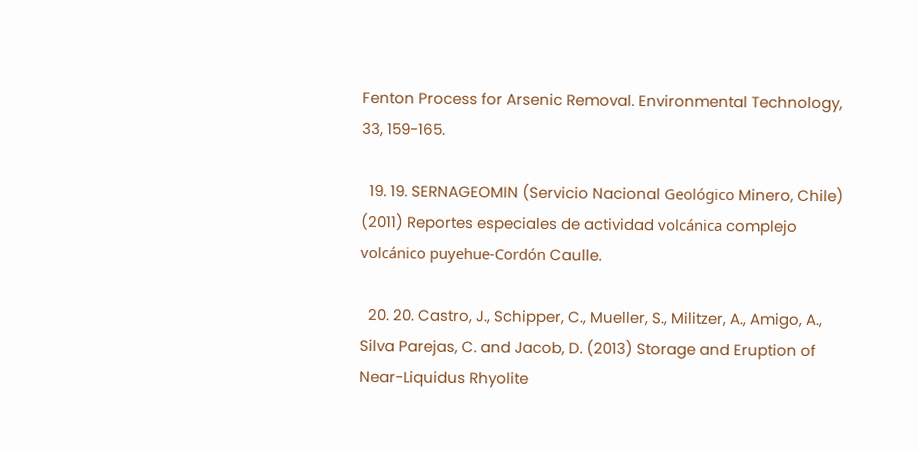Fenton Process for Arsenic Removal. Environmental Technology, 33, 159-165.

  19. 19. SERNAGEOMIN (Servicio Nacional Geológico Minero, Chile) (2011) Reportes especiales de actividad volcánica complejo volcánico puyehue-Cordón Caulle.

  20. 20. Castro, J., Schipper, C., Mueller, S., Militzer, A., Amigo, A., Silva Parejas, C. and Jacob, D. (2013) Storage and Eruption of Near-Liquidus Rhyolite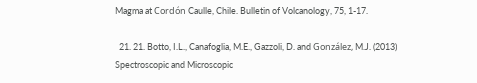Magma at Cordón Caulle, Chile. Bulletin of Volcanology, 75, 1-17.

  21. 21. Botto, I.L., Canafoglia, M.E., Gazzoli, D. and González, M.J. (2013) Spectroscopic and Microscopic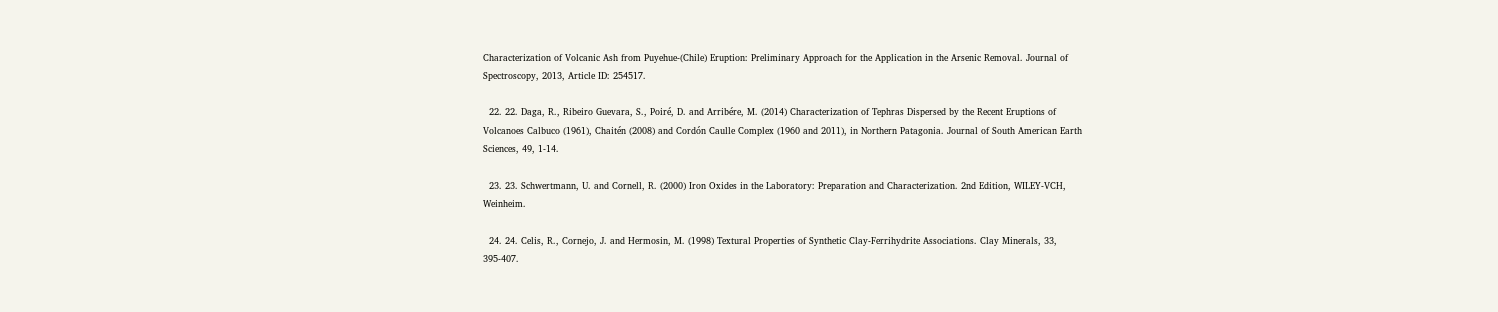Characterization of Volcanic Ash from Puyehue-(Chile) Eruption: Preliminary Approach for the Application in the Arsenic Removal. Journal of Spectroscopy, 2013, Article ID: 254517.

  22. 22. Daga, R., Ribeiro Guevara, S., Poiré, D. and Arribére, M. (2014) Characterization of Tephras Dispersed by the Recent Eruptions of Volcanoes Calbuco (1961), Chaitén (2008) and Cordón Caulle Complex (1960 and 2011), in Northern Patagonia. Journal of South American Earth Sciences, 49, 1-14.

  23. 23. Schwertmann, U. and Cornell, R. (2000) Iron Oxides in the Laboratory: Preparation and Characterization. 2nd Edition, WILEY-VCH, Weinheim.

  24. 24. Celis, R., Cornejo, J. and Hermosin, M. (1998) Textural Properties of Synthetic Clay-Ferrihydrite Associations. Clay Minerals, 33, 395-407.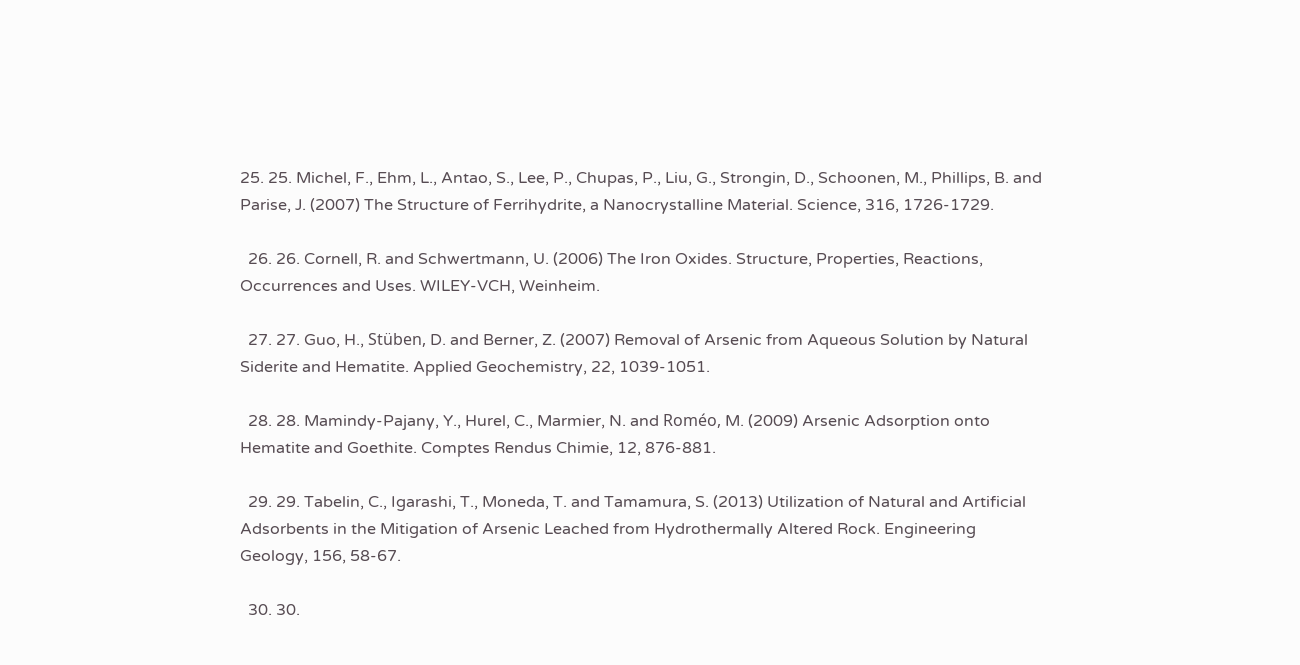25. 25. Michel, F., Ehm, L., Antao, S., Lee, P., Chupas, P., Liu, G., Strongin, D., Schoonen, M., Phillips, B. and Parise, J. (2007) The Structure of Ferrihydrite, a Nanocrystalline Material. Science, 316, 1726-1729.

  26. 26. Cornell, R. and Schwertmann, U. (2006) The Iron Oxides. Structure, Properties, Reactions, Occurrences and Uses. WILEY-VCH, Weinheim.

  27. 27. Guo, H., Stüben, D. and Berner, Z. (2007) Removal of Arsenic from Aqueous Solution by Natural Siderite and Hematite. Applied Geochemistry, 22, 1039-1051.

  28. 28. Mamindy-Pajany, Y., Hurel, C., Marmier, N. and Roméo, M. (2009) Arsenic Adsorption onto Hematite and Goethite. Comptes Rendus Chimie, 12, 876-881.

  29. 29. Tabelin, C., Igarashi, T., Moneda, T. and Tamamura, S. (2013) Utilization of Natural and Artificial Adsorbents in the Mitigation of Arsenic Leached from Hydrothermally Altered Rock. Engineering Geology, 156, 58-67.

  30. 30.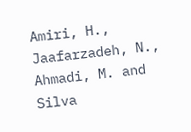Amiri, H., Jaafarzadeh, N., Ahmadi, M. and Silva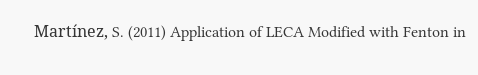Martínez, S. (2011) Application of LECA Modified with Fenton in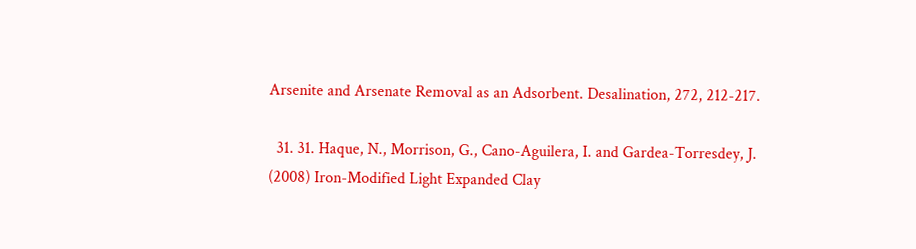Arsenite and Arsenate Removal as an Adsorbent. Desalination, 272, 212-217.

  31. 31. Haque, N., Morrison, G., Cano-Aguilera, I. and Gardea-Torresdey, J. (2008) Iron-Modified Light Expanded Clay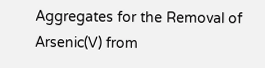Aggregates for the Removal of Arsenic(V) from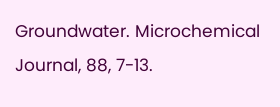Groundwater. Microchemical Journal, 88, 7-13.